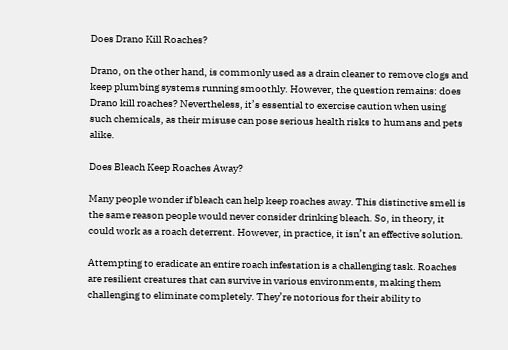Does Drano Kill Roaches?

Drano, on the other hand, is commonly used as a drain cleaner to remove clogs and keep plumbing systems running smoothly. However, the question remains: does Drano kill roaches? Nevertheless, it’s essential to exercise caution when using such chemicals, as their misuse can pose serious health risks to humans and pets alike.

Does Bleach Keep Roaches Away?

Many people wonder if bleach can help keep roaches away. This distinctive smell is the same reason people would never consider drinking bleach. So, in theory, it could work as a roach deterrent. However, in practice, it isn’t an effective solution.

Attempting to eradicate an entire roach infestation is a challenging task. Roaches are resilient creatures that can survive in various environments, making them challenging to eliminate completely. They’re notorious for their ability to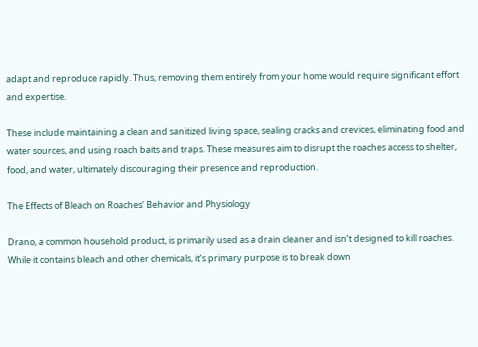adapt and reproduce rapidly. Thus, removing them entirely from your home would require significant effort and expertise.

These include maintaining a clean and sanitized living space, sealing cracks and crevices, eliminating food and water sources, and using roach baits and traps. These measures aim to disrupt the roaches access to shelter, food, and water, ultimately discouraging their presence and reproduction.

The Effects of Bleach on Roaches’ Behavior and Physiology

Drano, a common household product, is primarily used as a drain cleaner and isn’t designed to kill roaches. While it contains bleach and other chemicals, it’s primary purpose is to break down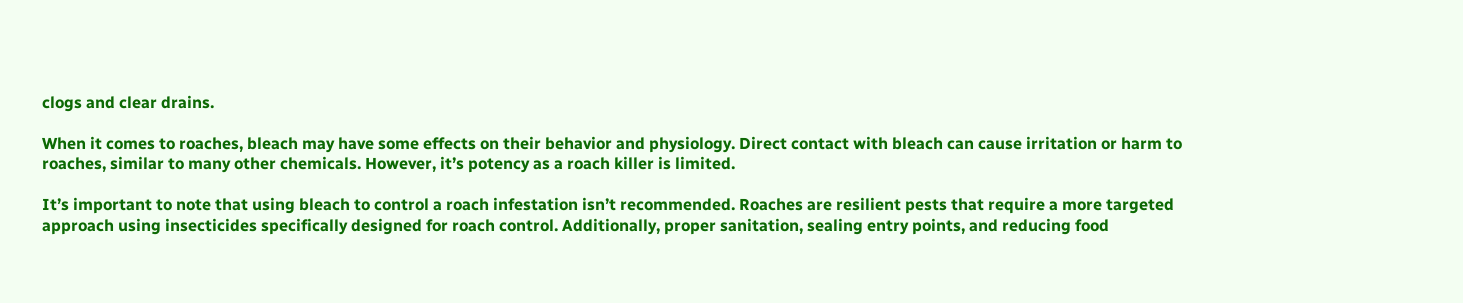clogs and clear drains.

When it comes to roaches, bleach may have some effects on their behavior and physiology. Direct contact with bleach can cause irritation or harm to roaches, similar to many other chemicals. However, it’s potency as a roach killer is limited.

It’s important to note that using bleach to control a roach infestation isn’t recommended. Roaches are resilient pests that require a more targeted approach using insecticides specifically designed for roach control. Additionally, proper sanitation, sealing entry points, and reducing food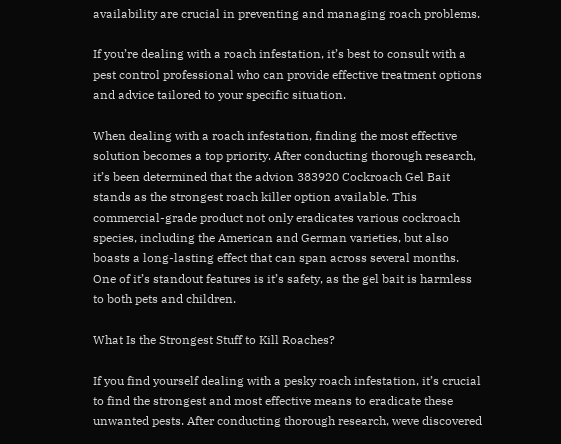availability are crucial in preventing and managing roach problems.

If you’re dealing with a roach infestation, it’s best to consult with a pest control professional who can provide effective treatment options and advice tailored to your specific situation.

When dealing with a roach infestation, finding the most effective solution becomes a top priority. After conducting thorough research, it’s been determined that the advion 383920 Cockroach Gel Bait stands as the strongest roach killer option available. This commercial-grade product not only eradicates various cockroach species, including the American and German varieties, but also boasts a long-lasting effect that can span across several months. One of it’s standout features is it’s safety, as the gel bait is harmless to both pets and children.

What Is the Strongest Stuff to Kill Roaches?

If you find yourself dealing with a pesky roach infestation, it’s crucial to find the strongest and most effective means to eradicate these unwanted pests. After conducting thorough research, weve discovered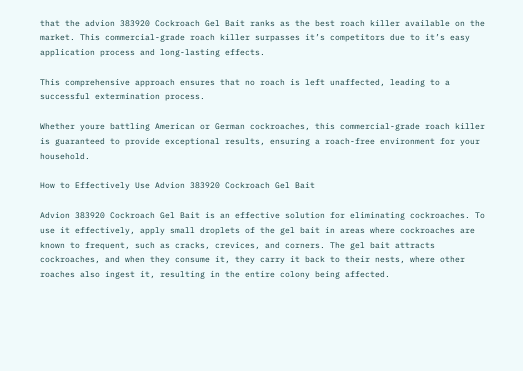that the advion 383920 Cockroach Gel Bait ranks as the best roach killer available on the market. This commercial-grade roach killer surpasses it’s competitors due to it’s easy application process and long-lasting effects.

This comprehensive approach ensures that no roach is left unaffected, leading to a successful extermination process.

Whether youre battling American or German cockroaches, this commercial-grade roach killer is guaranteed to provide exceptional results, ensuring a roach-free environment for your household.

How to Effectively Use Advion 383920 Cockroach Gel Bait

Advion 383920 Cockroach Gel Bait is an effective solution for eliminating cockroaches. To use it effectively, apply small droplets of the gel bait in areas where cockroaches are known to frequent, such as cracks, crevices, and corners. The gel bait attracts cockroaches, and when they consume it, they carry it back to their nests, where other roaches also ingest it, resulting in the entire colony being affected.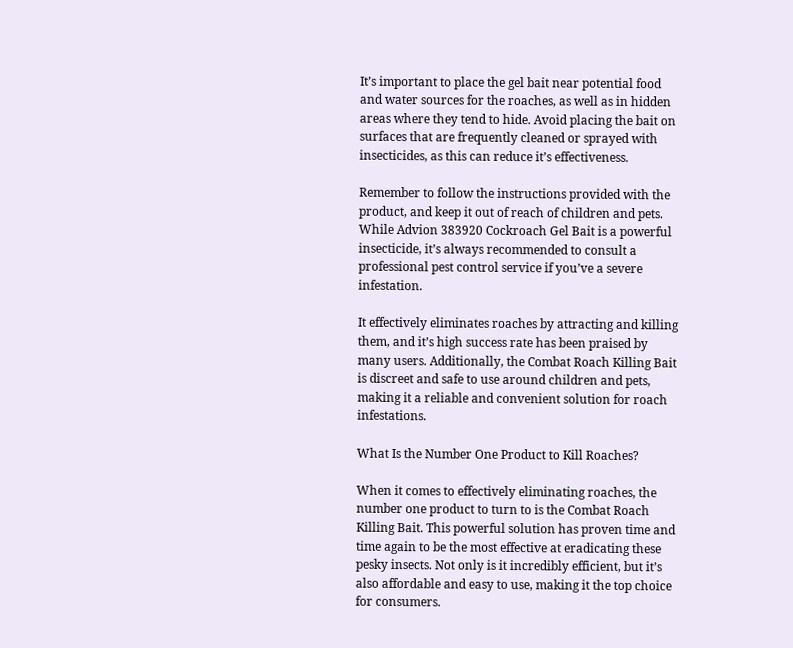It’s important to place the gel bait near potential food and water sources for the roaches, as well as in hidden areas where they tend to hide. Avoid placing the bait on surfaces that are frequently cleaned or sprayed with insecticides, as this can reduce it’s effectiveness.

Remember to follow the instructions provided with the product, and keep it out of reach of children and pets. While Advion 383920 Cockroach Gel Bait is a powerful insecticide, it’s always recommended to consult a professional pest control service if you’ve a severe infestation.

It effectively eliminates roaches by attracting and killing them, and it’s high success rate has been praised by many users. Additionally, the Combat Roach Killing Bait is discreet and safe to use around children and pets, making it a reliable and convenient solution for roach infestations.

What Is the Number One Product to Kill Roaches?

When it comes to effectively eliminating roaches, the number one product to turn to is the Combat Roach Killing Bait. This powerful solution has proven time and time again to be the most effective at eradicating these pesky insects. Not only is it incredibly efficient, but it’s also affordable and easy to use, making it the top choice for consumers.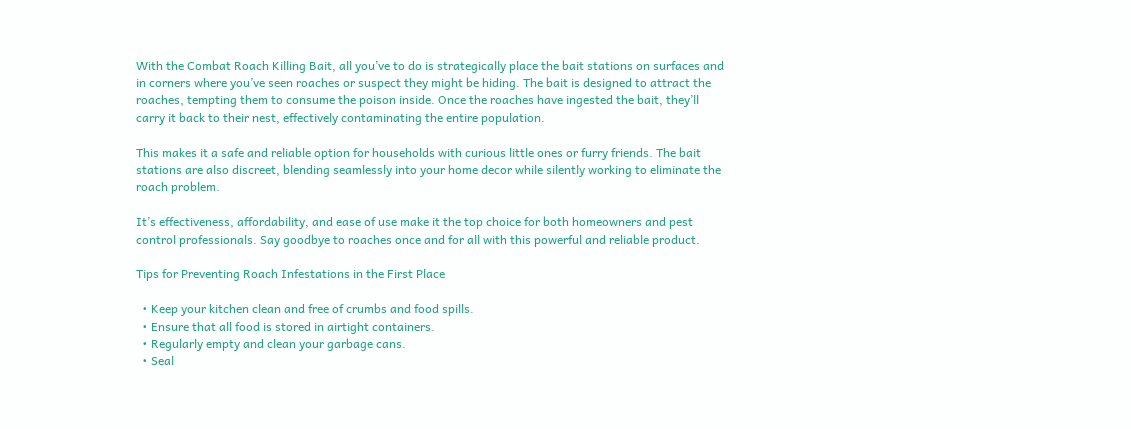With the Combat Roach Killing Bait, all you’ve to do is strategically place the bait stations on surfaces and in corners where you’ve seen roaches or suspect they might be hiding. The bait is designed to attract the roaches, tempting them to consume the poison inside. Once the roaches have ingested the bait, they’ll carry it back to their nest, effectively contaminating the entire population.

This makes it a safe and reliable option for households with curious little ones or furry friends. The bait stations are also discreet, blending seamlessly into your home decor while silently working to eliminate the roach problem.

It’s effectiveness, affordability, and ease of use make it the top choice for both homeowners and pest control professionals. Say goodbye to roaches once and for all with this powerful and reliable product.

Tips for Preventing Roach Infestations in the First Place

  • Keep your kitchen clean and free of crumbs and food spills.
  • Ensure that all food is stored in airtight containers.
  • Regularly empty and clean your garbage cans.
  • Seal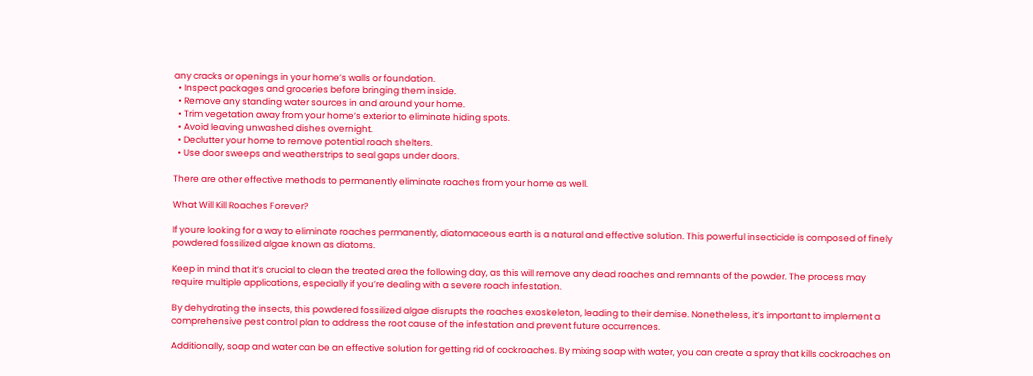any cracks or openings in your home’s walls or foundation.
  • Inspect packages and groceries before bringing them inside.
  • Remove any standing water sources in and around your home.
  • Trim vegetation away from your home’s exterior to eliminate hiding spots.
  • Avoid leaving unwashed dishes overnight.
  • Declutter your home to remove potential roach shelters.
  • Use door sweeps and weatherstrips to seal gaps under doors.

There are other effective methods to permanently eliminate roaches from your home as well.

What Will Kill Roaches Forever?

If youre looking for a way to eliminate roaches permanently, diatomaceous earth is a natural and effective solution. This powerful insecticide is composed of finely powdered fossilized algae known as diatoms.

Keep in mind that it’s crucial to clean the treated area the following day, as this will remove any dead roaches and remnants of the powder. The process may require multiple applications, especially if you’re dealing with a severe roach infestation.

By dehydrating the insects, this powdered fossilized algae disrupts the roaches exoskeleton, leading to their demise. Nonetheless, it’s important to implement a comprehensive pest control plan to address the root cause of the infestation and prevent future occurrences.

Additionally, soap and water can be an effective solution for getting rid of cockroaches. By mixing soap with water, you can create a spray that kills cockroaches on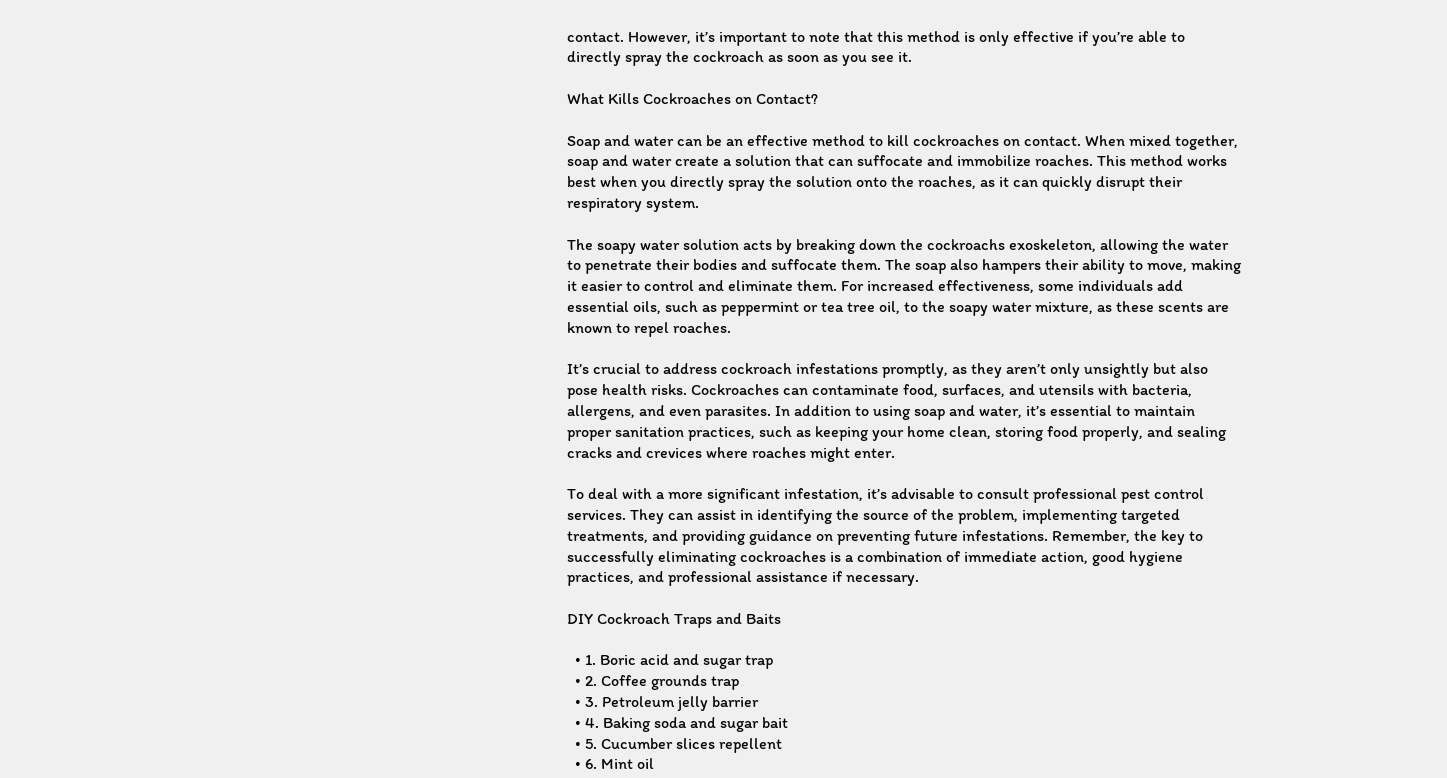contact. However, it’s important to note that this method is only effective if you’re able to directly spray the cockroach as soon as you see it.

What Kills Cockroaches on Contact?

Soap and water can be an effective method to kill cockroaches on contact. When mixed together, soap and water create a solution that can suffocate and immobilize roaches. This method works best when you directly spray the solution onto the roaches, as it can quickly disrupt their respiratory system.

The soapy water solution acts by breaking down the cockroachs exoskeleton, allowing the water to penetrate their bodies and suffocate them. The soap also hampers their ability to move, making it easier to control and eliminate them. For increased effectiveness, some individuals add essential oils, such as peppermint or tea tree oil, to the soapy water mixture, as these scents are known to repel roaches.

It’s crucial to address cockroach infestations promptly, as they aren’t only unsightly but also pose health risks. Cockroaches can contaminate food, surfaces, and utensils with bacteria, allergens, and even parasites. In addition to using soap and water, it’s essential to maintain proper sanitation practices, such as keeping your home clean, storing food properly, and sealing cracks and crevices where roaches might enter.

To deal with a more significant infestation, it’s advisable to consult professional pest control services. They can assist in identifying the source of the problem, implementing targeted treatments, and providing guidance on preventing future infestations. Remember, the key to successfully eliminating cockroaches is a combination of immediate action, good hygiene practices, and professional assistance if necessary.

DIY Cockroach Traps and Baits

  • 1. Boric acid and sugar trap
  • 2. Coffee grounds trap
  • 3. Petroleum jelly barrier
  • 4. Baking soda and sugar bait
  • 5. Cucumber slices repellent
  • 6. Mint oil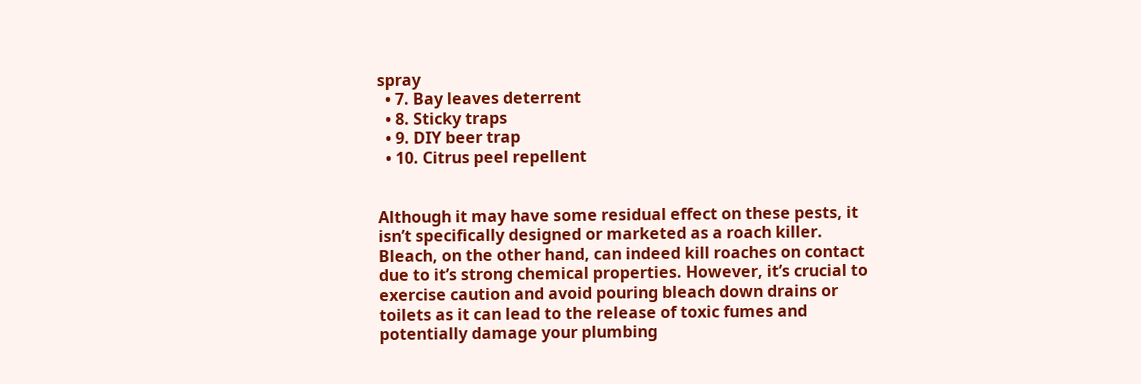spray
  • 7. Bay leaves deterrent
  • 8. Sticky traps
  • 9. DIY beer trap
  • 10. Citrus peel repellent


Although it may have some residual effect on these pests, it isn’t specifically designed or marketed as a roach killer. Bleach, on the other hand, can indeed kill roaches on contact due to it’s strong chemical properties. However, it’s crucial to exercise caution and avoid pouring bleach down drains or toilets as it can lead to the release of toxic fumes and potentially damage your plumbing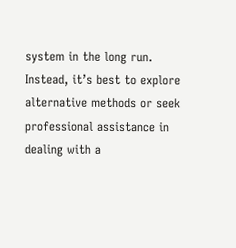system in the long run. Instead, it’s best to explore alternative methods or seek professional assistance in dealing with a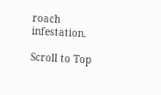roach infestation.

Scroll to Top